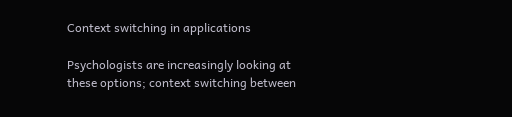Context switching in applications

Psychologists are increasingly looking at these options; context switching between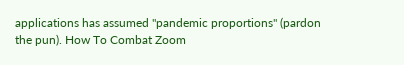applications has assumed "pandemic proportions" (pardon the pun). How To Combat Zoom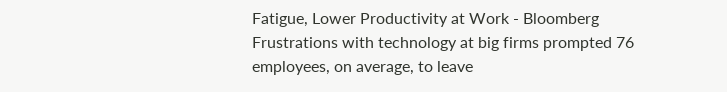Fatigue, Lower Productivity at Work - Bloomberg Frustrations with technology at big firms prompted 76 employees, on average, to leave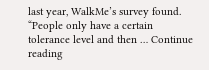last year, WalkMe’s survey found. “People only have a certain tolerance level and then … Continue reading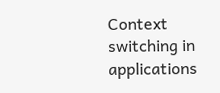Context switching in applications